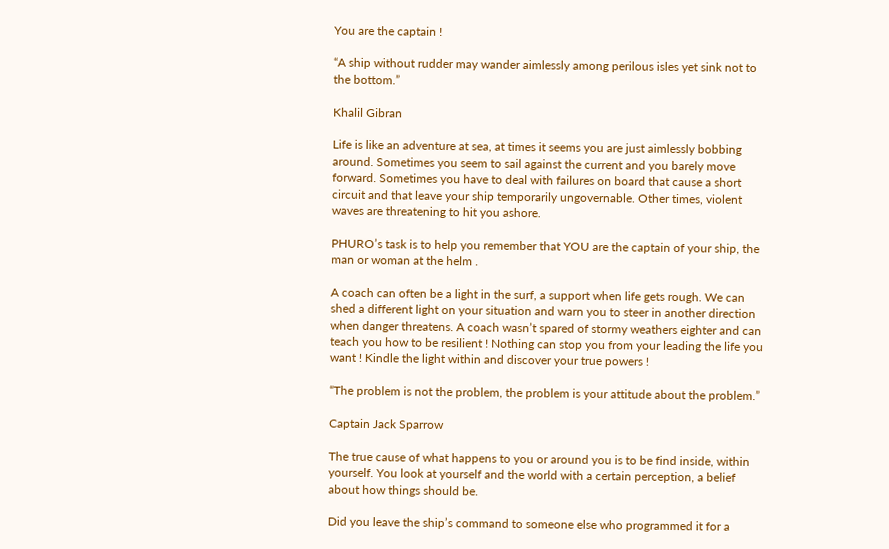You are the captain !

“A ship without rudder may wander aimlessly among perilous isles yet sink not to the bottom.”

Khalil Gibran

Life is like an adventure at sea, at times it seems you are just aimlessly bobbing around. Sometimes you seem to sail against the current and you barely move forward. Sometimes you have to deal with failures on board that cause a short circuit and that leave your ship temporarily ungovernable. Other times, violent waves are threatening to hit you ashore.

PHURO’s task is to help you remember that YOU are the captain of your ship, the man or woman at the helm .

A coach can often be a light in the surf, a support when life gets rough. We can shed a different light on your situation and warn you to steer in another direction when danger threatens. A coach wasn’t spared of stormy weathers eighter and can teach you how to be resilient ! Nothing can stop you from your leading the life you want ! Kindle the light within and discover your true powers !

“The problem is not the problem, the problem is your attitude about the problem.”

Captain Jack Sparrow

The true cause of what happens to you or around you is to be find inside, within yourself. You look at yourself and the world with a certain perception, a belief about how things should be.

Did you leave the ship’s command to someone else who programmed it for a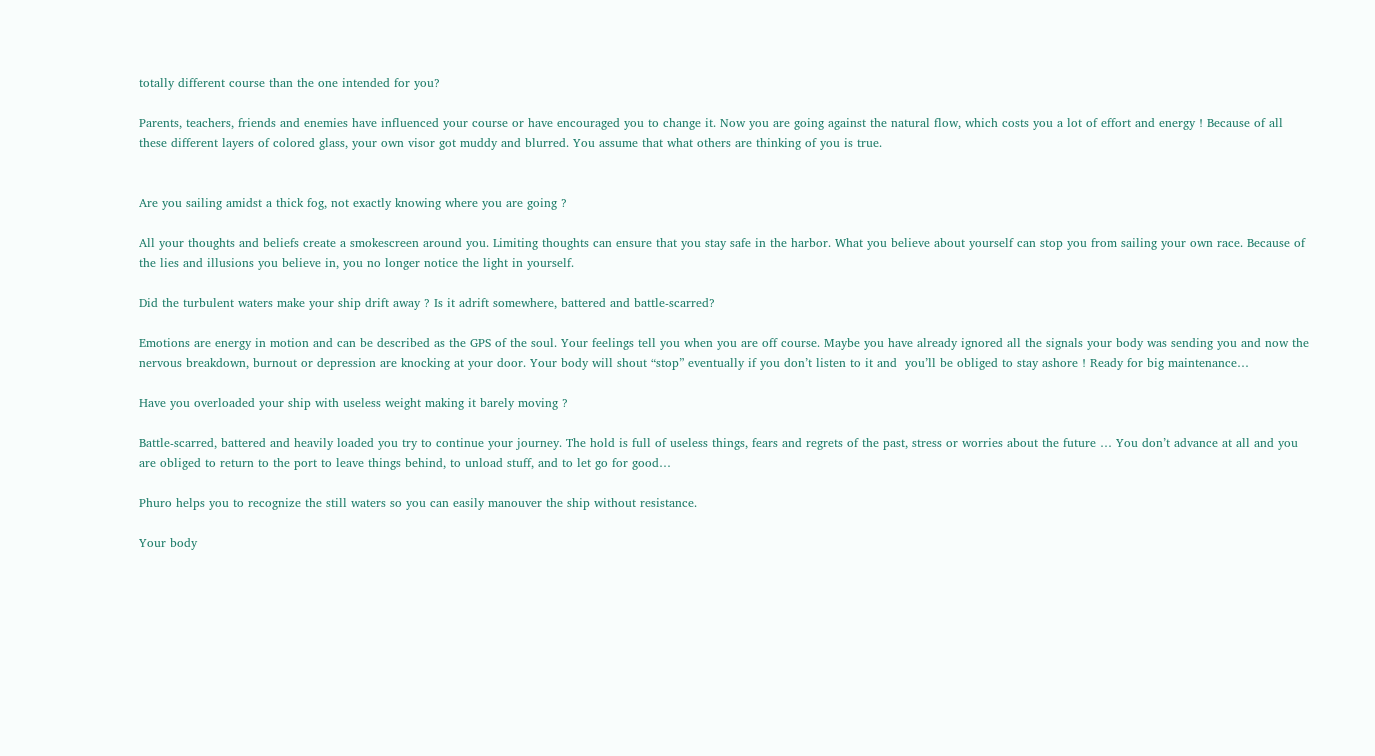totally different course than the one intended for you?

Parents, teachers, friends and enemies have influenced your course or have encouraged you to change it. Now you are going against the natural flow, which costs you a lot of effort and energy ! Because of all these different layers of colored glass, your own visor got muddy and blurred. You assume that what others are thinking of you is true.


Are you sailing amidst a thick fog, not exactly knowing where you are going ?

All your thoughts and beliefs create a smokescreen around you. Limiting thoughts can ensure that you stay safe in the harbor. What you believe about yourself can stop you from sailing your own race. Because of the lies and illusions you believe in, you no longer notice the light in yourself.

Did the turbulent waters make your ship drift away ? Is it adrift somewhere, battered and battle-scarred?

Emotions are energy in motion and can be described as the GPS of the soul. Your feelings tell you when you are off course. Maybe you have already ignored all the signals your body was sending you and now the nervous breakdown, burnout or depression are knocking at your door. Your body will shout “stop” eventually if you don’t listen to it and  you’ll be obliged to stay ashore ! Ready for big maintenance…

Have you overloaded your ship with useless weight making it barely moving ?

Battle-scarred, battered and heavily loaded you try to continue your journey. The hold is full of useless things, fears and regrets of the past, stress or worries about the future … You don’t advance at all and you are obliged to return to the port to leave things behind, to unload stuff, and to let go for good…

Phuro helps you to recognize the still waters so you can easily manouver the ship without resistance.

Your body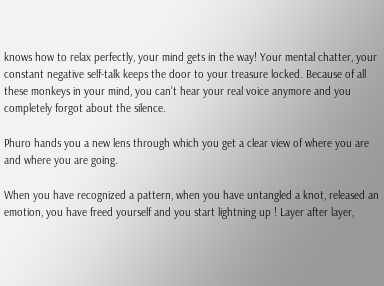knows how to relax perfectly, your mind gets in the way! Your mental chatter, your constant negative self-talk keeps the door to your treasure locked. Because of all these monkeys in your mind, you can’t hear your real voice anymore and you completely forgot about the silence.

Phuro hands you a new lens through which you get a clear view of where you are and where you are going.

When you have recognized a pattern, when you have untangled a knot, released an emotion, you have freed yourself and you start lightning up ! Layer after layer,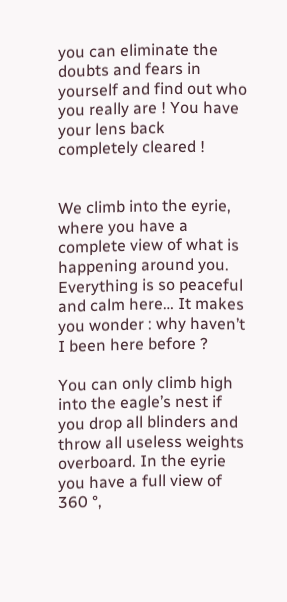you can eliminate the doubts and fears in yourself and find out who you really are ! You have your lens back completely cleared !


We climb into the eyrie, where you have a complete view of what is happening around you. Everything is so peaceful and calm here… It makes you wonder : why haven’t I been here before ?

You can only climb high into the eagle’s nest if you drop all blinders and throw all useless weights overboard. In the eyrie you have a full view of 360 °,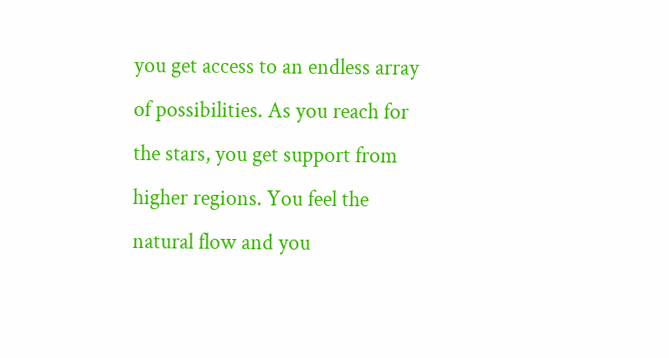you get access to an endless array of possibilities. As you reach for the stars, you get support from higher regions. You feel the natural flow and you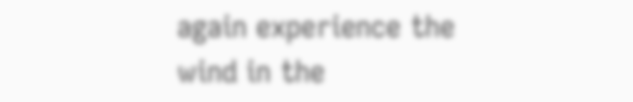again experience the wind in the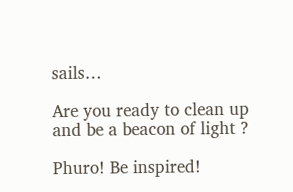sails…

Are you ready to clean up and be a beacon of light ?

Phuro! Be inspired!